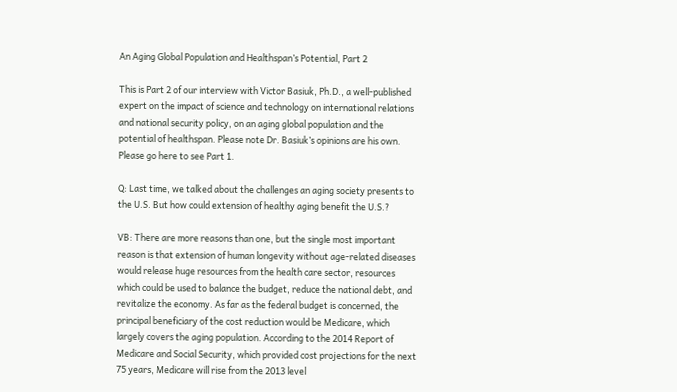An Aging Global Population and Healthspan’s Potential, Part 2

This is Part 2 of our interview with Victor Basiuk, Ph.D., a well-published expert on the impact of science and technology on international relations and national security policy, on an aging global population and the potential of healthspan. Please note Dr. Basiuk’s opinions are his own. Please go here to see Part 1.

Q: Last time, we talked about the challenges an aging society presents to the U.S. But how could extension of healthy aging benefit the U.S.?

VB: There are more reasons than one, but the single most important reason is that extension of human longevity without age-related diseases would release huge resources from the health care sector, resources which could be used to balance the budget, reduce the national debt, and revitalize the economy. As far as the federal budget is concerned, the principal beneficiary of the cost reduction would be Medicare, which largely covers the aging population. According to the 2014 Report of Medicare and Social Security, which provided cost projections for the next 75 years, Medicare will rise from the 2013 level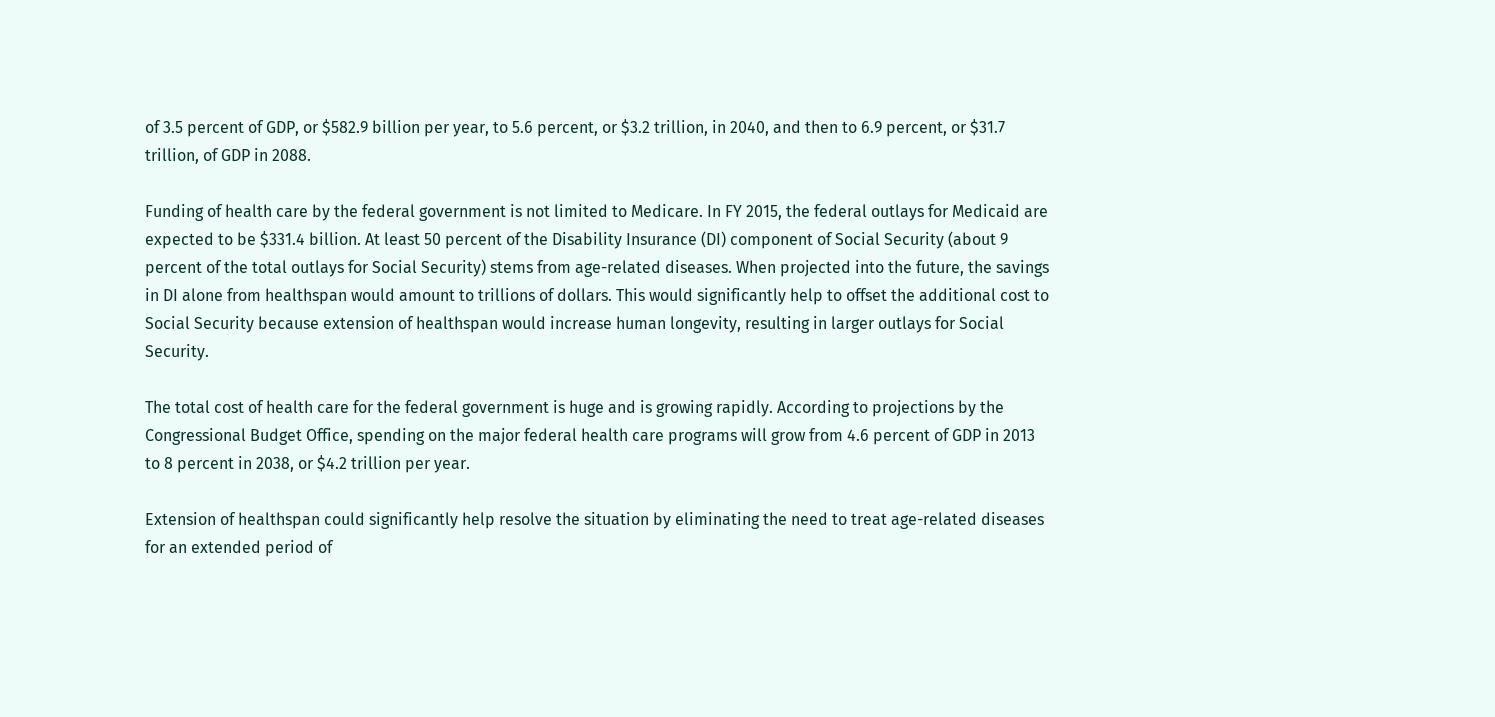of 3.5 percent of GDP, or $582.9 billion per year, to 5.6 percent, or $3.2 trillion, in 2040, and then to 6.9 percent, or $31.7 trillion, of GDP in 2088.

Funding of health care by the federal government is not limited to Medicare. In FY 2015, the federal outlays for Medicaid are expected to be $331.4 billion. At least 50 percent of the Disability Insurance (DI) component of Social Security (about 9 percent of the total outlays for Social Security) stems from age-related diseases. When projected into the future, the savings in DI alone from healthspan would amount to trillions of dollars. This would significantly help to offset the additional cost to Social Security because extension of healthspan would increase human longevity, resulting in larger outlays for Social Security.

The total cost of health care for the federal government is huge and is growing rapidly. According to projections by the Congressional Budget Office, spending on the major federal health care programs will grow from 4.6 percent of GDP in 2013 to 8 percent in 2038, or $4.2 trillion per year.

Extension of healthspan could significantly help resolve the situation by eliminating the need to treat age-related diseases for an extended period of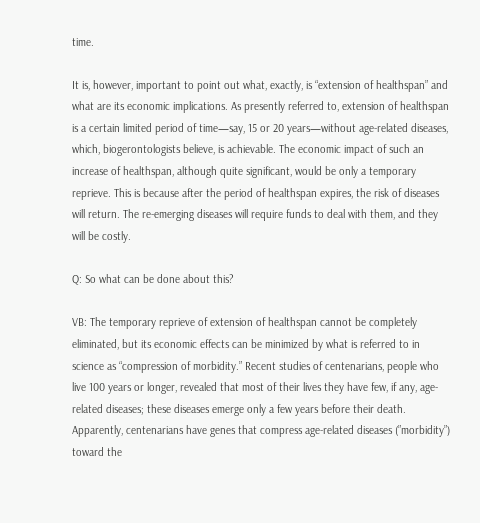time.

It is, however, important to point out what, exactly, is “extension of healthspan” and what are its economic implications. As presently referred to, extension of healthspan is a certain limited period of time—say, 15 or 20 years—without age-related diseases, which, biogerontologists believe, is achievable. The economic impact of such an increase of healthspan, although quite significant, would be only a temporary reprieve. This is because after the period of healthspan expires, the risk of diseases will return. The re-emerging diseases will require funds to deal with them, and they will be costly.

Q: So what can be done about this?

VB: The temporary reprieve of extension of healthspan cannot be completely eliminated, but its economic effects can be minimized by what is referred to in science as “compression of morbidity.” Recent studies of centenarians, people who live 100 years or longer, revealed that most of their lives they have few, if any, age-related diseases; these diseases emerge only a few years before their death. Apparently, centenarians have genes that compress age-related diseases (”morbidity”) toward the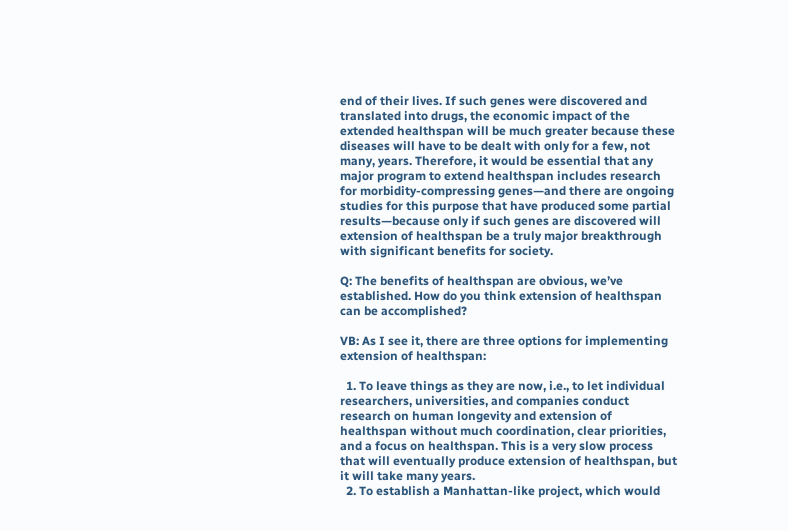end of their lives. If such genes were discovered and translated into drugs, the economic impact of the extended healthspan will be much greater because these diseases will have to be dealt with only for a few, not many, years. Therefore, it would be essential that any major program to extend healthspan includes research for morbidity-compressing genes—and there are ongoing studies for this purpose that have produced some partial results—because only if such genes are discovered will extension of healthspan be a truly major breakthrough with significant benefits for society.

Q: The benefits of healthspan are obvious, we’ve established. How do you think extension of healthspan can be accomplished?

VB: As I see it, there are three options for implementing extension of healthspan:

  1. To leave things as they are now, i.e., to let individual researchers, universities, and companies conduct research on human longevity and extension of healthspan without much coordination, clear priorities, and a focus on healthspan. This is a very slow process that will eventually produce extension of healthspan, but it will take many years.
  2. To establish a Manhattan-like project, which would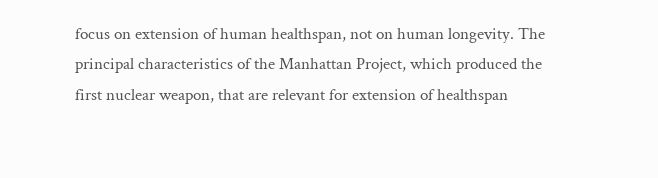focus on extension of human healthspan, not on human longevity. The principal characteristics of the Manhattan Project, which produced the first nuclear weapon, that are relevant for extension of healthspan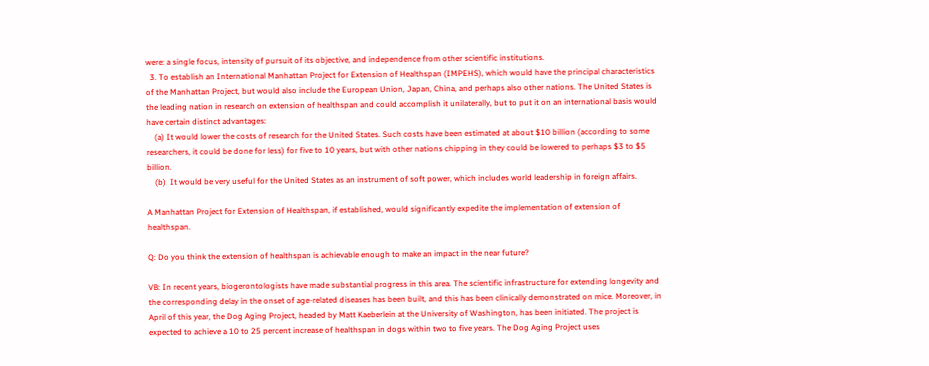were: a single focus, intensity of pursuit of its objective, and independence from other scientific institutions.
  3. To establish an International Manhattan Project for Extension of Healthspan (IMPEHS), which would have the principal characteristics of the Manhattan Project, but would also include the European Union, Japan, China, and perhaps also other nations. The United States is the leading nation in research on extension of healthspan and could accomplish it unilaterally, but to put it on an international basis would have certain distinct advantages:
    (a) It would lower the costs of research for the United States. Such costs have been estimated at about $10 billion (according to some researchers, it could be done for less) for five to 10 years, but with other nations chipping in they could be lowered to perhaps $3 to $5 billion.
    (b)  It would be very useful for the United States as an instrument of soft power, which includes world leadership in foreign affairs.

A Manhattan Project for Extension of Healthspan, if established, would significantly expedite the implementation of extension of healthspan.

Q: Do you think the extension of healthspan is achievable enough to make an impact in the near future?

VB: In recent years, biogerontologists have made substantial progress in this area. The scientific infrastructure for extending longevity and the corresponding delay in the onset of age-related diseases has been built, and this has been clinically demonstrated on mice. Moreover, in April of this year, the Dog Aging Project, headed by Matt Kaeberlein at the University of Washington, has been initiated. The project is expected to achieve a 10 to 25 percent increase of healthspan in dogs within two to five years. The Dog Aging Project uses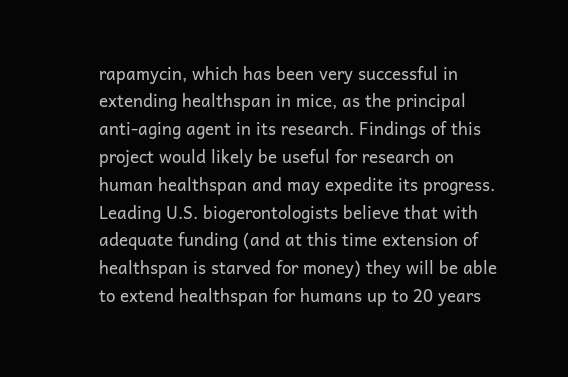rapamycin, which has been very successful in extending healthspan in mice, as the principal anti-aging agent in its research. Findings of this project would likely be useful for research on human healthspan and may expedite its progress. Leading U.S. biogerontologists believe that with adequate funding (and at this time extension of healthspan is starved for money) they will be able to extend healthspan for humans up to 20 years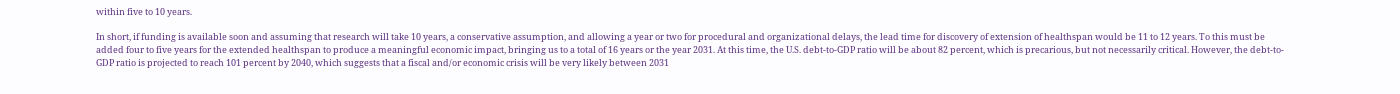within five to 10 years.

In short, if funding is available soon and assuming that research will take 10 years, a conservative assumption, and allowing a year or two for procedural and organizational delays, the lead time for discovery of extension of healthspan would be 11 to 12 years. To this must be added four to five years for the extended healthspan to produce a meaningful economic impact, bringing us to a total of 16 years or the year 2031. At this time, the U.S. debt-to-GDP ratio will be about 82 percent, which is precarious, but not necessarily critical. However, the debt-to-GDP ratio is projected to reach 101 percent by 2040, which suggests that a fiscal and/or economic crisis will be very likely between 2031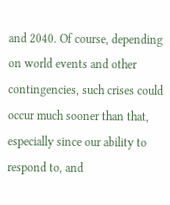and 2040. Of course, depending on world events and other contingencies, such crises could occur much sooner than that, especially since our ability to respond to, and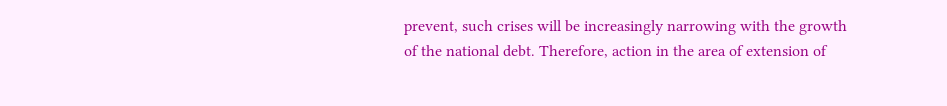prevent, such crises will be increasingly narrowing with the growth of the national debt. Therefore, action in the area of extension of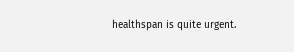healthspan is quite urgent.